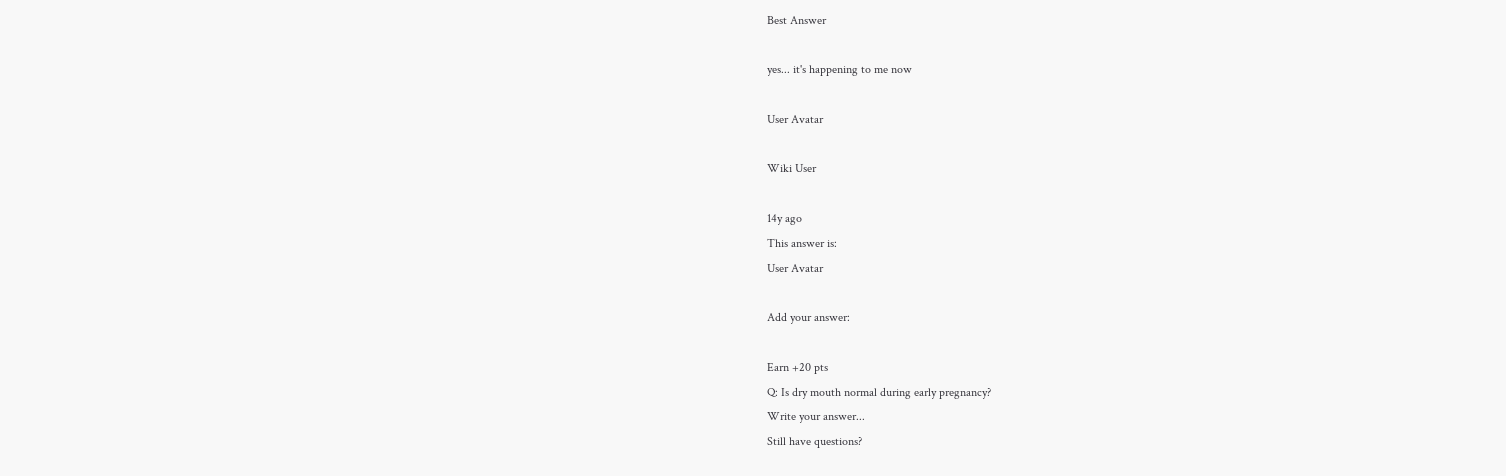Best Answer

yes... it's happening to me now

User Avatar

Wiki User

14y ago
This answer is:
User Avatar

Add your answer:

Earn +20 pts
Q: Is dry mouth normal during early pregnancy?
Write your answer...
Still have questions?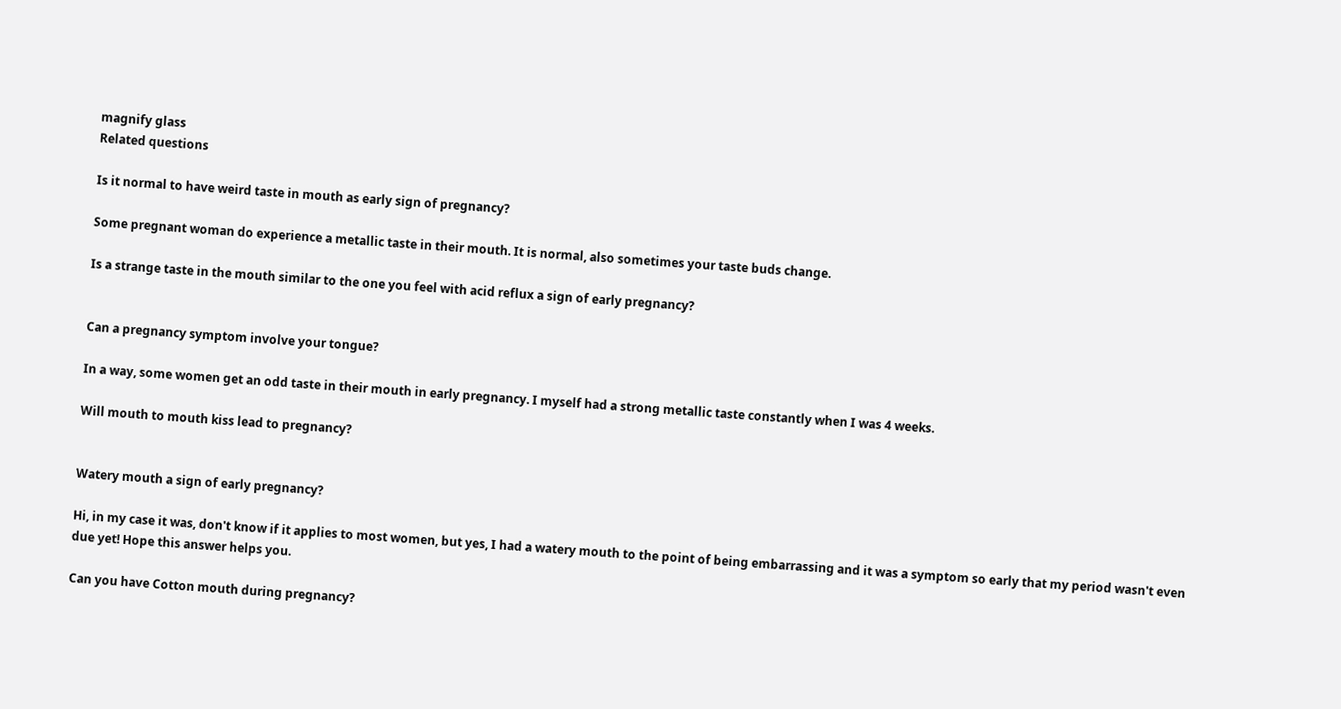magnify glass
Related questions

Is it normal to have weird taste in mouth as early sign of pregnancy?

Some pregnant woman do experience a metallic taste in their mouth. It is normal, also sometimes your taste buds change.

Is a strange taste in the mouth similar to the one you feel with acid reflux a sign of early pregnancy?


Can a pregnancy symptom involve your tongue?

In a way, some women get an odd taste in their mouth in early pregnancy. I myself had a strong metallic taste constantly when I was 4 weeks.

Will mouth to mouth kiss lead to pregnancy?


Watery mouth a sign of early pregnancy?

Hi, in my case it was, don't know if it applies to most women, but yes, I had a watery mouth to the point of being embarrassing and it was a symptom so early that my period wasn't even due yet! Hope this answer helps you.

Can you have Cotton mouth during pregnancy?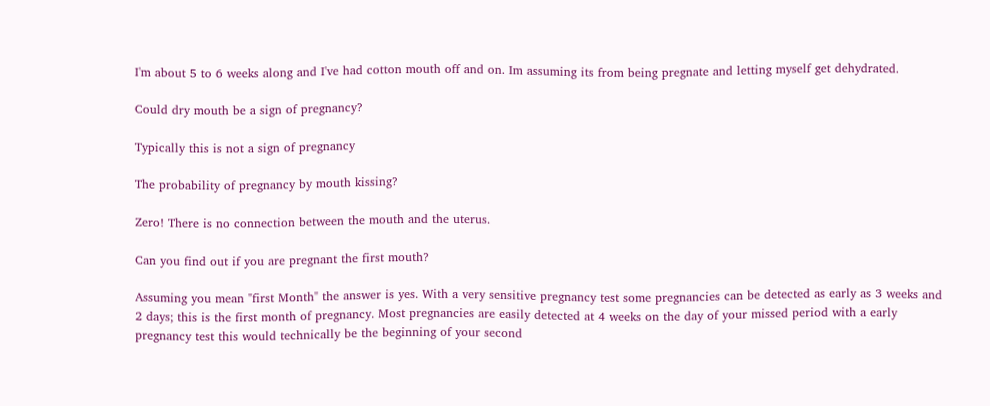I'm about 5 to 6 weeks along and I've had cotton mouth off and on. Im assuming its from being pregnate and letting myself get dehydrated.

Could dry mouth be a sign of pregnancy?

Typically this is not a sign of pregnancy

The probability of pregnancy by mouth kissing?

Zero! There is no connection between the mouth and the uterus.

Can you find out if you are pregnant the first mouth?

Assuming you mean "first Month" the answer is yes. With a very sensitive pregnancy test some pregnancies can be detected as early as 3 weeks and 2 days; this is the first month of pregnancy. Most pregnancies are easily detected at 4 weeks on the day of your missed period with a early pregnancy test this would technically be the beginning of your second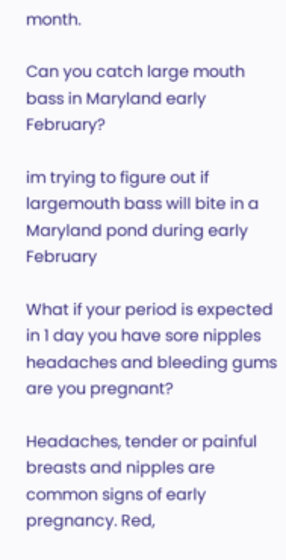month.

Can you catch large mouth bass in Maryland early February?

im trying to figure out if largemouth bass will bite in a Maryland pond during early February

What if your period is expected in 1 day you have sore nipples headaches and bleeding gums are you pregnant?

Headaches, tender or painful breasts and nipples are common signs of early pregnancy. Red,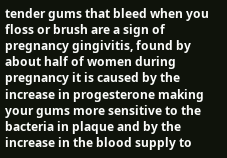tender gums that bleed when you floss or brush are a sign of pregnancy gingivitis, found by about half of women during pregnancy it is caused by the increase in progesterone making your gums more sensitive to the bacteria in plaque and by the increase in the blood supply to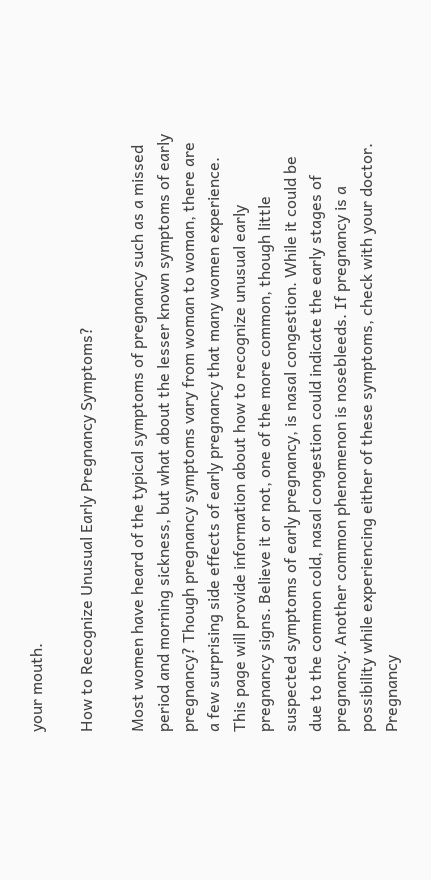your mouth.

How to Recognize Unusual Early Pregnancy Symptoms?

Most women have heard of the typical symptoms of pregnancy such as a missed period and morning sickness, but what about the lesser known symptoms of early pregnancy? Though pregnancy symptoms vary from woman to woman, there are a few surprising side effects of early pregnancy that many women experience. This page will provide information about how to recognize unusual early pregnancy signs. Believe it or not, one of the more common, though little suspected symptoms of early pregnancy, is nasal congestion. While it could be due to the common cold, nasal congestion could indicate the early stages of pregnancy. Another common phenomenon is nosebleeds. If pregnancy is a possibility while experiencing either of these symptoms, check with your doctor. Pregnancy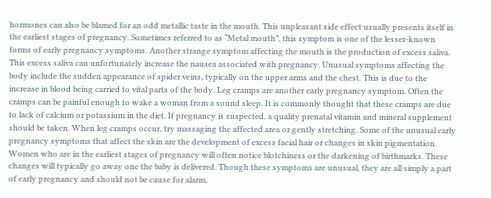hormones can also be blamed for an odd metallic taste in the mouth. This unpleasant side effect usually presents itself in the earliest stages of pregnancy. Sometimes referred to as “Metal mouth”, this symptom is one of the lesser-known forms of early pregnancy symptoms. Another strange symptom affecting the mouth is the production of excess saliva. This excess saliva can unfortunately increase the nausea associated with pregnancy. Unusual symptoms affecting the body include the sudden appearance of spider veins, typically on the upper arms and the chest. This is due to the increase in blood being carried to vital parts of the body. Leg cramps are another early pregnancy symptom. Often the cramps can be painful enough to wake a woman from a sound sleep. It is commonly thought that these cramps are due to lack of calcium or potassium in the diet. If pregnancy is suspected, a quality prenatal vitamin and mineral supplement should be taken. When leg cramps occur, try massaging the affected area or gently stretching. Some of the unusual early pregnancy symptoms that affect the skin are the development of excess facial hair or changes in skin pigmentation. Women who are in the earliest stages of pregnancy will often notice blotchiness or the darkening of birthmarks. These changes will typically go away one the baby is delivered. Though these symptoms are unusual, they are all simply a part of early pregnancy and should not be cause for alarm.